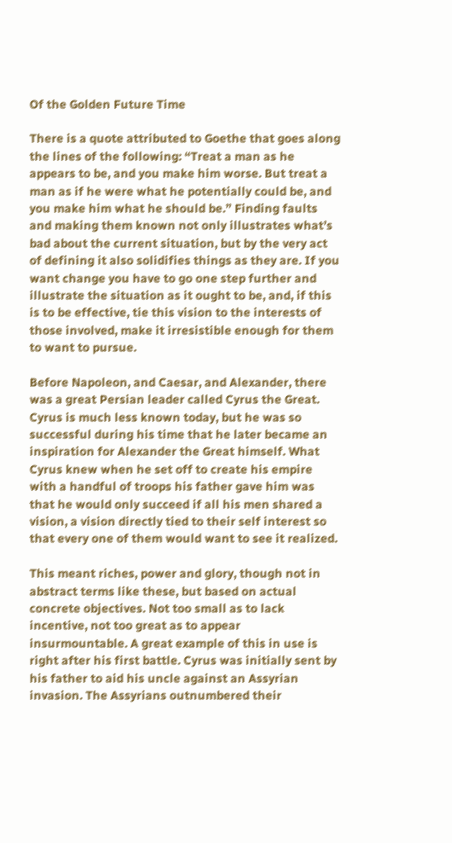Of the Golden Future Time

There is a quote attributed to Goethe that goes along the lines of the following: “Treat a man as he appears to be, and you make him worse. But treat a man as if he were what he potentially could be, and you make him what he should be.” Finding faults and making them known not only illustrates what’s bad about the current situation, but by the very act of defining it also solidifies things as they are. If you want change you have to go one step further and illustrate the situation as it ought to be, and, if this is to be effective, tie this vision to the interests of those involved, make it irresistible enough for them to want to pursue.

Before Napoleon, and Caesar, and Alexander, there was a great Persian leader called Cyrus the Great. Cyrus is much less known today, but he was so successful during his time that he later became an inspiration for Alexander the Great himself. What Cyrus knew when he set off to create his empire with a handful of troops his father gave him was that he would only succeed if all his men shared a vision, a vision directly tied to their self interest so that every one of them would want to see it realized.

This meant riches, power and glory, though not in abstract terms like these, but based on actual concrete objectives. Not too small as to lack incentive, not too great as to appear insurmountable. A great example of this in use is right after his first battle. Cyrus was initially sent by his father to aid his uncle against an Assyrian invasion. The Assyrians outnumbered their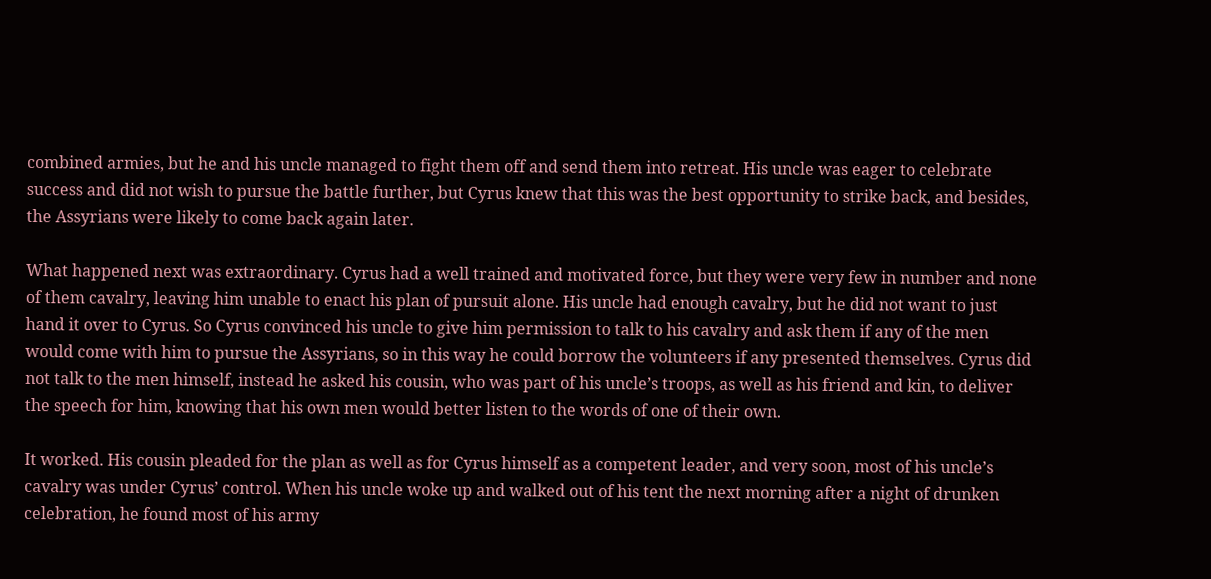combined armies, but he and his uncle managed to fight them off and send them into retreat. His uncle was eager to celebrate success and did not wish to pursue the battle further, but Cyrus knew that this was the best opportunity to strike back, and besides, the Assyrians were likely to come back again later.

What happened next was extraordinary. Cyrus had a well trained and motivated force, but they were very few in number and none of them cavalry, leaving him unable to enact his plan of pursuit alone. His uncle had enough cavalry, but he did not want to just hand it over to Cyrus. So Cyrus convinced his uncle to give him permission to talk to his cavalry and ask them if any of the men would come with him to pursue the Assyrians, so in this way he could borrow the volunteers if any presented themselves. Cyrus did not talk to the men himself, instead he asked his cousin, who was part of his uncle’s troops, as well as his friend and kin, to deliver the speech for him, knowing that his own men would better listen to the words of one of their own.

It worked. His cousin pleaded for the plan as well as for Cyrus himself as a competent leader, and very soon, most of his uncle’s cavalry was under Cyrus’ control. When his uncle woke up and walked out of his tent the next morning after a night of drunken celebration, he found most of his army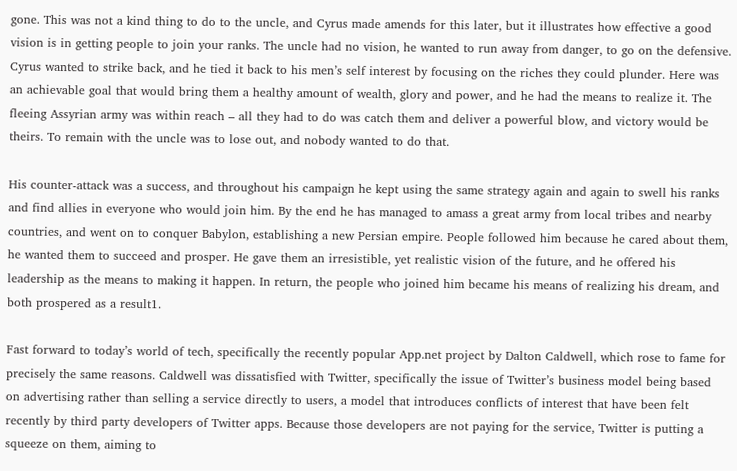gone. This was not a kind thing to do to the uncle, and Cyrus made amends for this later, but it illustrates how effective a good vision is in getting people to join your ranks. The uncle had no vision, he wanted to run away from danger, to go on the defensive. Cyrus wanted to strike back, and he tied it back to his men’s self interest by focusing on the riches they could plunder. Here was an achievable goal that would bring them a healthy amount of wealth, glory and power, and he had the means to realize it. The fleeing Assyrian army was within reach – all they had to do was catch them and deliver a powerful blow, and victory would be theirs. To remain with the uncle was to lose out, and nobody wanted to do that.

His counter-attack was a success, and throughout his campaign he kept using the same strategy again and again to swell his ranks and find allies in everyone who would join him. By the end he has managed to amass a great army from local tribes and nearby countries, and went on to conquer Babylon, establishing a new Persian empire. People followed him because he cared about them, he wanted them to succeed and prosper. He gave them an irresistible, yet realistic vision of the future, and he offered his leadership as the means to making it happen. In return, the people who joined him became his means of realizing his dream, and both prospered as a result1.

Fast forward to today’s world of tech, specifically the recently popular App.net project by Dalton Caldwell, which rose to fame for precisely the same reasons. Caldwell was dissatisfied with Twitter, specifically the issue of Twitter’s business model being based on advertising rather than selling a service directly to users, a model that introduces conflicts of interest that have been felt recently by third party developers of Twitter apps. Because those developers are not paying for the service, Twitter is putting a squeeze on them, aiming to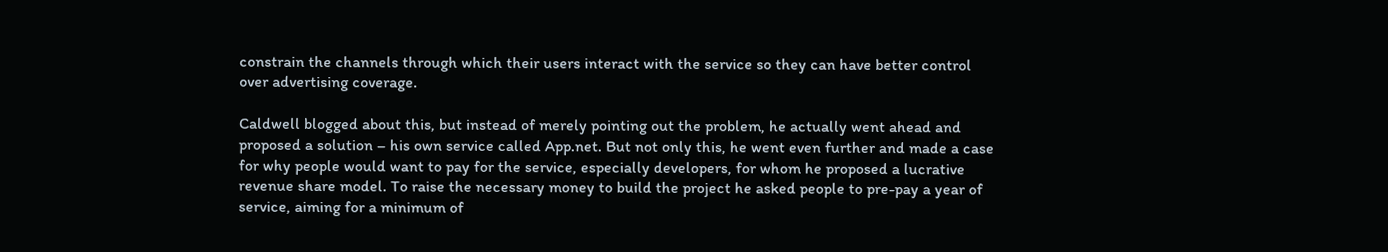constrain the channels through which their users interact with the service so they can have better control over advertising coverage.

Caldwell blogged about this, but instead of merely pointing out the problem, he actually went ahead and proposed a solution – his own service called App.net. But not only this, he went even further and made a case for why people would want to pay for the service, especially developers, for whom he proposed a lucrative revenue share model. To raise the necessary money to build the project he asked people to pre-pay a year of service, aiming for a minimum of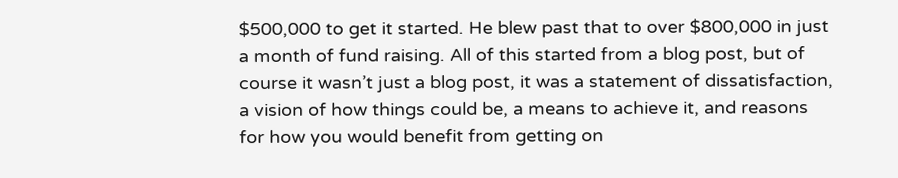$500,000 to get it started. He blew past that to over $800,000 in just a month of fund raising. All of this started from a blog post, but of course it wasn’t just a blog post, it was a statement of dissatisfaction, a vision of how things could be, a means to achieve it, and reasons for how you would benefit from getting on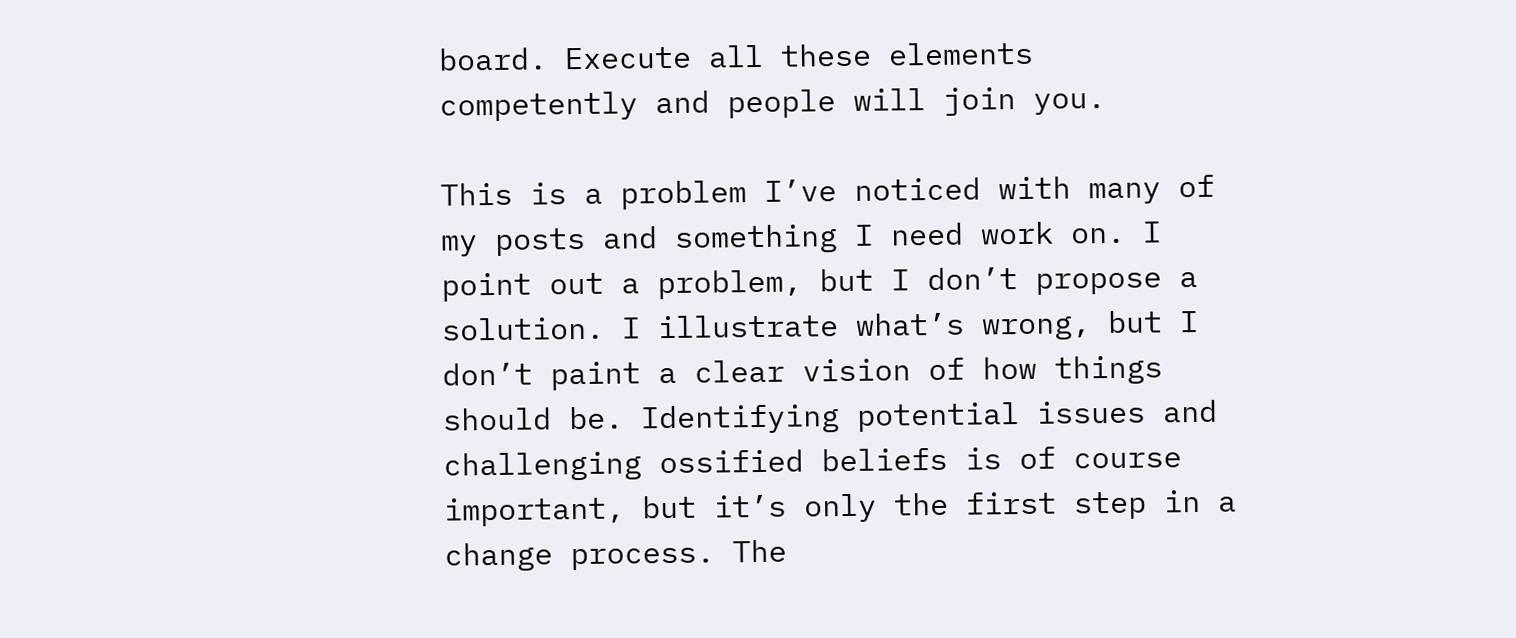board. Execute all these elements competently and people will join you.

This is a problem I’ve noticed with many of my posts and something I need work on. I point out a problem, but I don’t propose a solution. I illustrate what’s wrong, but I don’t paint a clear vision of how things should be. Identifying potential issues and challenging ossified beliefs is of course important, but it’s only the first step in a change process. The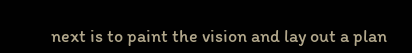next is to paint the vision and lay out a plan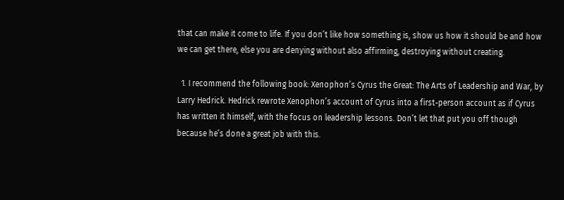that can make it come to life. If you don’t like how something is, show us how it should be and how we can get there, else you are denying without also affirming, destroying without creating.

  1. I recommend the following book: Xenophon’s Cyrus the Great: The Arts of Leadership and War, by Larry Hedrick. Hedrick rewrote Xenophon’s account of Cyrus into a first-person account as if Cyrus has written it himself, with the focus on leadership lessons. Don’t let that put you off though because he’s done a great job with this.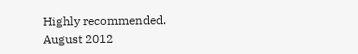Highly recommended.
August 2012